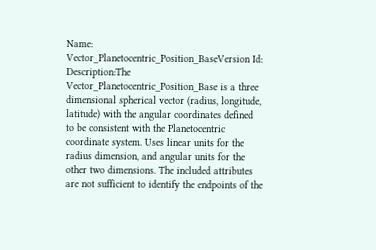Name: Vector_Planetocentric_Position_BaseVersion Id:
Description:The Vector_Planetocentric_Position_Base is a three dimensional spherical vector (radius, longitude, latitude) with the angular coordinates defined to be consistent with the Planetocentric coordinate system. Uses linear units for the radius dimension, and angular units for the other two dimensions. The included attributes are not sufficient to identify the endpoints of the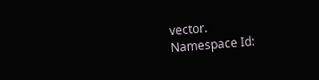vector.
Namespace Id: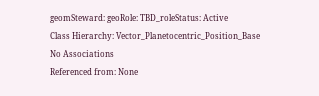geomSteward: geoRole: TBD_roleStatus: Active
Class Hierarchy: Vector_Planetocentric_Position_Base
No Associations
Referenced from: None